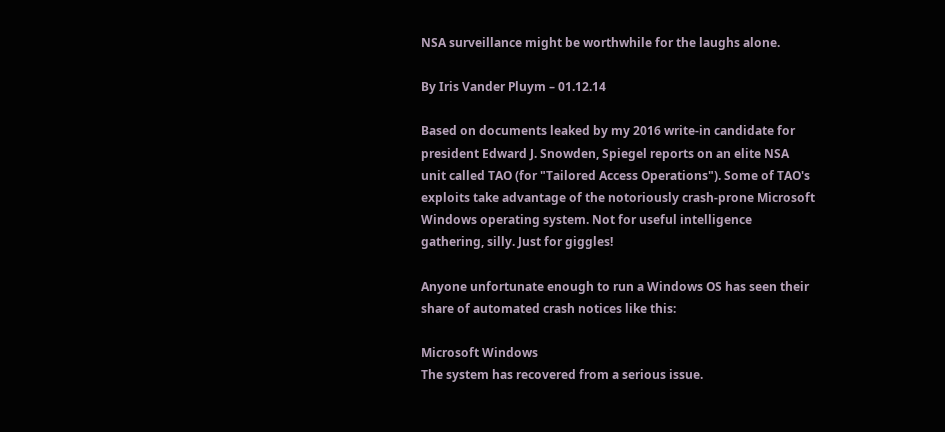NSA surveillance might be worthwhile for the laughs alone.

By Iris Vander Pluym – 01.12.14

Based on documents leaked by my 2016 write-in candidate for president Edward J. Snowden, Spiegel reports on an elite NSA unit called TAO (for "Tailored Access Operations"). Some of TAO's exploits take advantage of the notoriously crash-prone Microsoft Windows operating system. Not for useful intelligence gathering, silly. Just for giggles!

Anyone unfortunate enough to run a Windows OS has seen their share of automated crash notices like this:

Microsoft Windows
The system has recovered from a serious issue.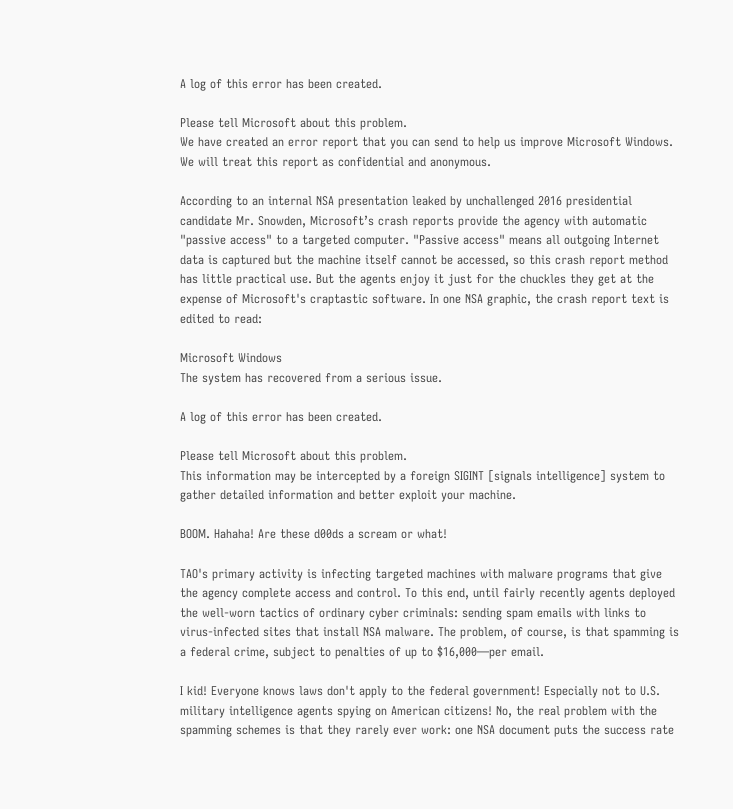A log of this error has been created.

Please tell Microsoft about this problem.
We have created an error report that you can send to help us improve Microsoft Windows. We will treat this report as confidential and anonymous.

According to an internal NSA presentation leaked by unchallenged 2016 presidential candidate Mr. Snowden, Microsoft’s crash reports provide the agency with automatic "passive access" to a targeted computer. "Passive access" means all outgoing Internet data is captured but the machine itself cannot be accessed, so this crash report method has little practical use. But the agents enjoy it just for the chuckles they get at the expense of Microsoft's craptastic software. In one NSA graphic, the crash report text is edited to read:

Microsoft Windows
The system has recovered from a serious issue.

A log of this error has been created.

Please tell Microsoft about this problem.
This information may be intercepted by a foreign SIGINT [signals intelligence] system to gather detailed information and better exploit your machine.

BOOM. Hahaha! Are these d00ds a scream or what!

TAO's primary activity is infecting targeted machines with malware programs that give the agency complete access and control. To this end, until fairly recently agents deployed the well-worn tactics of ordinary cyber criminals: sending spam emails with links to virus-infected sites that install NSA malware. The problem, of course, is that spamming is a federal crime, subject to penalties of up to $16,000—per email.

I kid! Everyone knows laws don't apply to the federal government! Especially not to U.S. military intelligence agents spying on American citizens! No, the real problem with the spamming schemes is that they rarely ever work: one NSA document puts the success rate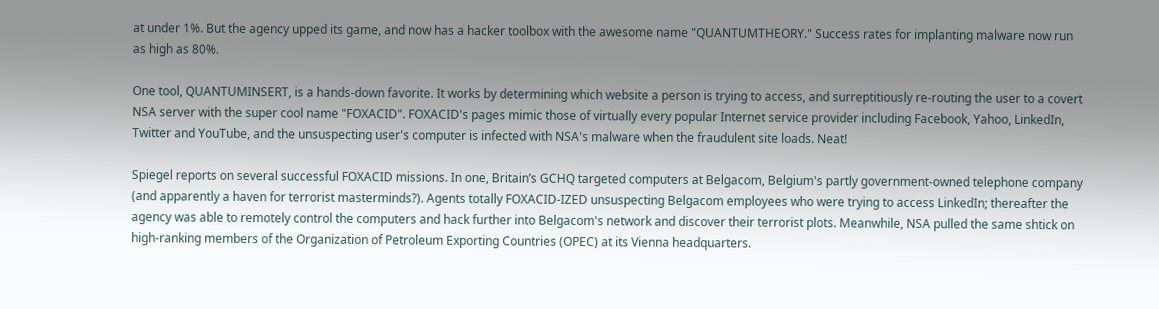at under 1%. But the agency upped its game, and now has a hacker toolbox with the awesome name "QUANTUMTHEORY." Success rates for implanting malware now run as high as 80%.

One tool, QUANTUMINSERT, is a hands-down favorite. It works by determining which website a person is trying to access, and surreptitiously re-routing the user to a covert NSA server with the super cool name "FOXACID". FOXACID's pages mimic those of virtually every popular Internet service provider including Facebook, Yahoo, LinkedIn, Twitter and YouTube, and the unsuspecting user's computer is infected with NSA's malware when the fraudulent site loads. Neat!

Spiegel reports on several successful FOXACID missions. In one, Britain’s GCHQ targeted computers at Belgacom, Belgium's partly government-owned telephone company (and apparently a haven for terrorist masterminds?). Agents totally FOXACID-IZED unsuspecting Belgacom employees who were trying to access LinkedIn; thereafter the agency was able to remotely control the computers and hack further into Belgacom's network and discover their terrorist plots. Meanwhile, NSA pulled the same shtick on high-ranking members of the Organization of Petroleum Exporting Countries (OPEC) at its Vienna headquarters.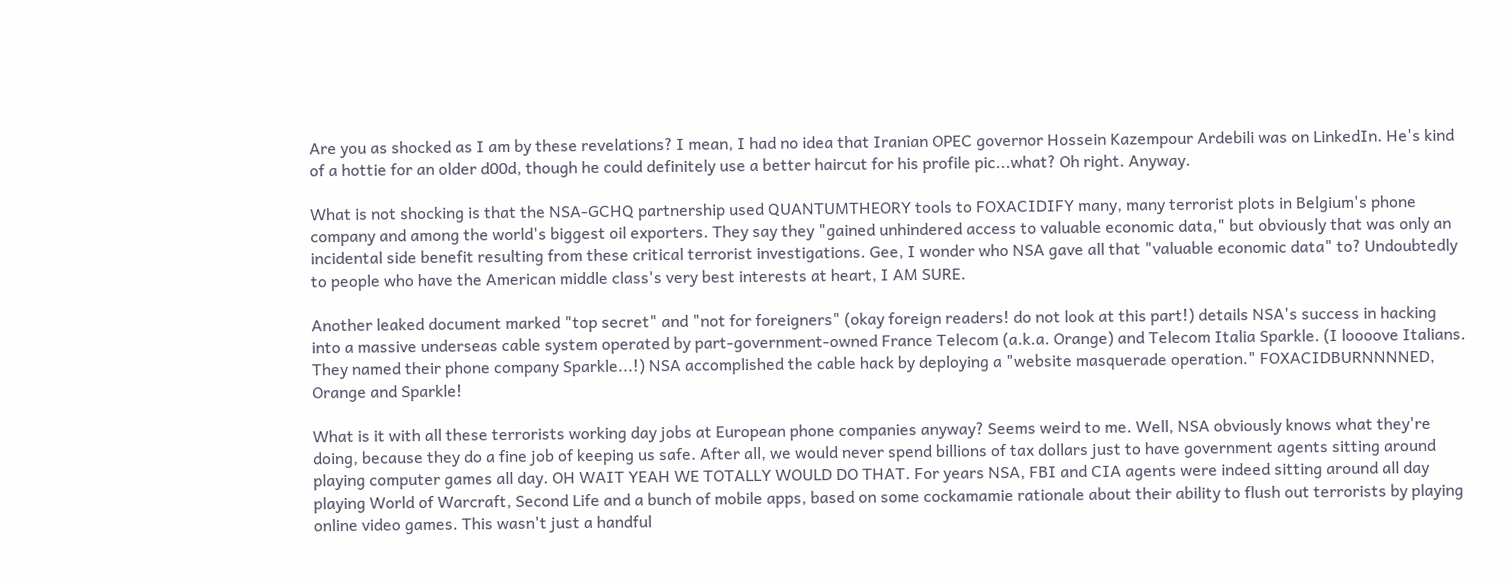Are you as shocked as I am by these revelations? I mean, I had no idea that Iranian OPEC governor Hossein Kazempour Ardebili was on LinkedIn. He's kind of a hottie for an older d00d, though he could definitely use a better haircut for his profile pic...what? Oh right. Anyway.

What is not shocking is that the NSA-GCHQ partnership used QUANTUMTHEORY tools to FOXACIDIFY many, many terrorist plots in Belgium's phone company and among the world's biggest oil exporters. They say they "gained unhindered access to valuable economic data," but obviously that was only an incidental side benefit resulting from these critical terrorist investigations. Gee, I wonder who NSA gave all that "valuable economic data" to? Undoubtedly to people who have the American middle class's very best interests at heart, I AM SURE.

Another leaked document marked "top secret" and "not for foreigners" (okay foreign readers! do not look at this part!) details NSA's success in hacking into a massive underseas cable system operated by part-government-owned France Telecom (a.k.a. Orange) and Telecom Italia Sparkle. (I loooove Italians. They named their phone company Sparkle...!) NSA accomplished the cable hack by deploying a "website masquerade operation." FOXACIDBURNNNNED, Orange and Sparkle!

What is it with all these terrorists working day jobs at European phone companies anyway? Seems weird to me. Well, NSA obviously knows what they're doing, because they do a fine job of keeping us safe. After all, we would never spend billions of tax dollars just to have government agents sitting around playing computer games all day. OH WAIT YEAH WE TOTALLY WOULD DO THAT. For years NSA, FBI and CIA agents were indeed sitting around all day playing World of Warcraft, Second Life and a bunch of mobile apps, based on some cockamamie rationale about their ability to flush out terrorists by playing online video games. This wasn't just a handful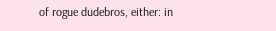of rogue dudebros, either: in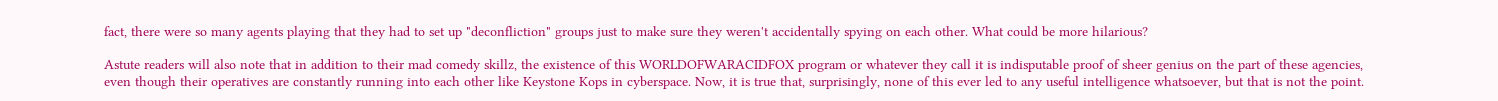fact, there were so many agents playing that they had to set up "deconfliction" groups just to make sure they weren't accidentally spying on each other. What could be more hilarious?

Astute readers will also note that in addition to their mad comedy skillz, the existence of this WORLDOFWARACIDFOX program or whatever they call it is indisputable proof of sheer genius on the part of these agencies, even though their operatives are constantly running into each other like Keystone Kops in cyberspace. Now, it is true that, surprisingly, none of this ever led to any useful intelligence whatsoever, but that is not the point.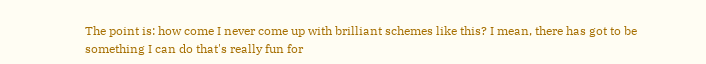The point is: how come I never come up with brilliant schemes like this? I mean, there has got to be something I can do that's really fun for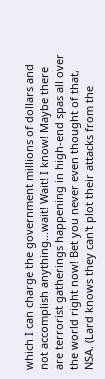which I can charge the government millions of dollars and not accomplish anything...wait! Wait! I know! Maybe there are terrorist gatherings happening in high-end spas all over the world right now! Bet you never even thought of that, NSA. (Lard knows they can't plot their attacks from the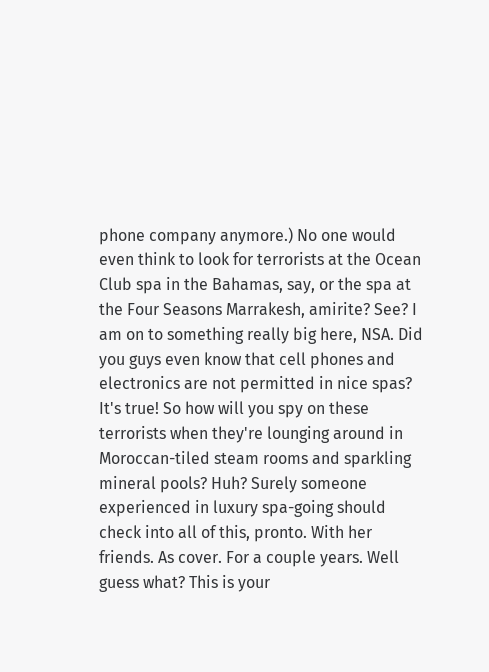phone company anymore.) No one would even think to look for terrorists at the Ocean Club spa in the Bahamas, say, or the spa at the Four Seasons Marrakesh, amirite? See? I am on to something really big here, NSA. Did you guys even know that cell phones and electronics are not permitted in nice spas? It's true! So how will you spy on these terrorists when they're lounging around in Moroccan-tiled steam rooms and sparkling mineral pools? Huh? Surely someone experienced in luxury spa-going should check into all of this, pronto. With her friends. As cover. For a couple years. Well guess what? This is your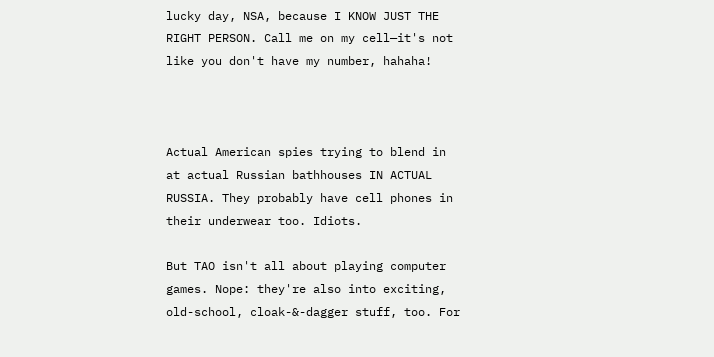lucky day, NSA, because I KNOW JUST THE RIGHT PERSON. Call me on my cell—it's not like you don't have my number, hahaha!



Actual American spies trying to blend in at actual Russian bathhouses IN ACTUAL RUSSIA. They probably have cell phones in their underwear too. Idiots.

But TAO isn't all about playing computer games. Nope: they're also into exciting, old-school, cloak-&-dagger stuff, too. For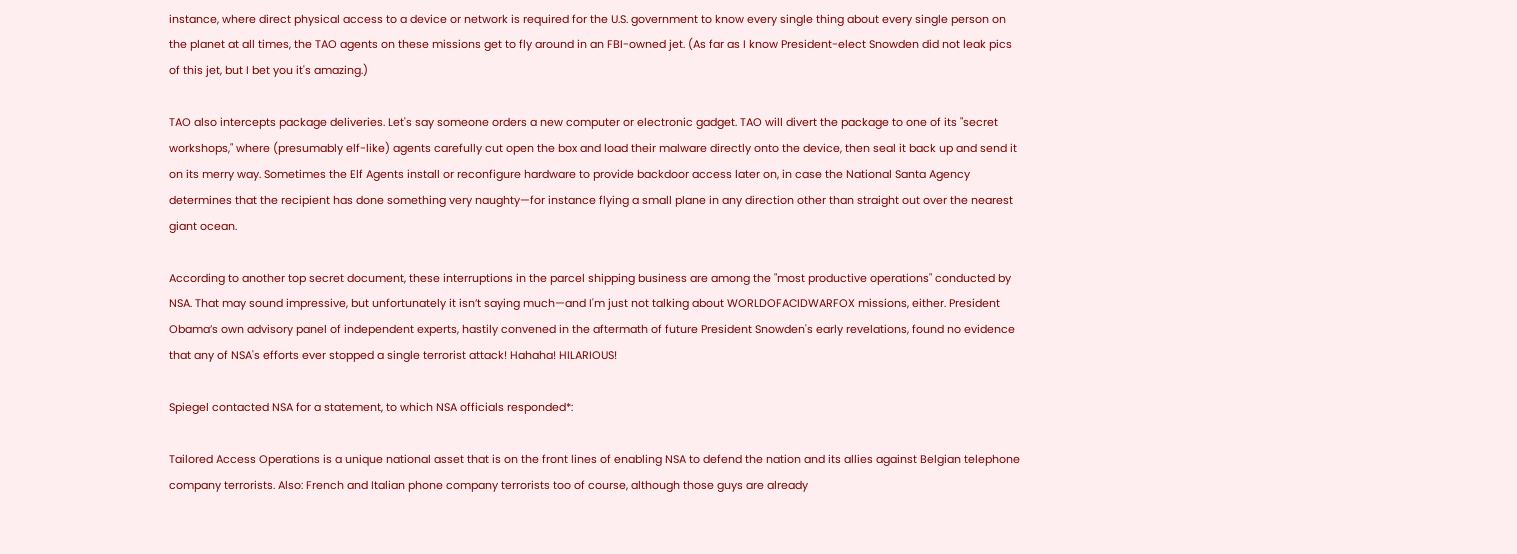instance, where direct physical access to a device or network is required for the U.S. government to know every single thing about every single person on the planet at all times, the TAO agents on these missions get to fly around in an FBI-owned jet. (As far as I know President-elect Snowden did not leak pics of this jet, but I bet you it's amazing.)

TAO also intercepts package deliveries. Let's say someone orders a new computer or electronic gadget. TAO will divert the package to one of its "secret workshops," where (presumably elf-like) agents carefully cut open the box and load their malware directly onto the device, then seal it back up and send it on its merry way. Sometimes the Elf Agents install or reconfigure hardware to provide backdoor access later on, in case the National Santa Agency determines that the recipient has done something very naughty—for instance flying a small plane in any direction other than straight out over the nearest giant ocean.

According to another top secret document, these interruptions in the parcel shipping business are among the "most productive operations" conducted by NSA. That may sound impressive, but unfortunately it isn’t saying much—and I'm just not talking about WORLDOFACIDWARFOX missions, either. President Obama’s own advisory panel of independent experts, hastily convened in the aftermath of future President Snowden's early revelations, found no evidence that any of NSA's efforts ever stopped a single terrorist attack! Hahaha! HILARIOUS!

Spiegel contacted NSA for a statement, to which NSA officials responded*:

Tailored Access Operations is a unique national asset that is on the front lines of enabling NSA to defend the nation and its allies against Belgian telephone company terrorists. Also: French and Italian phone company terrorists too of course, although those guys are already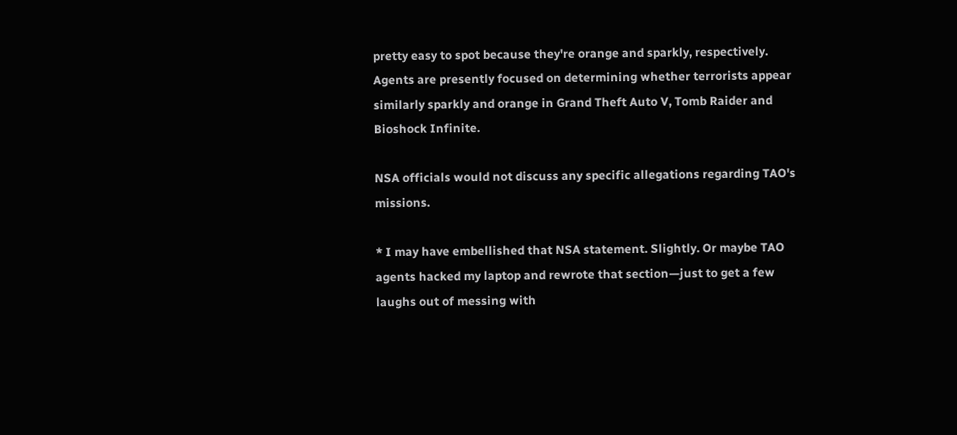pretty easy to spot because they're orange and sparkly, respectively. Agents are presently focused on determining whether terrorists appear similarly sparkly and orange in Grand Theft Auto V, Tomb Raider and Bioshock Infinite.

NSA officials would not discuss any specific allegations regarding TAO's missions.

* I may have embellished that NSA statement. Slightly. Or maybe TAO agents hacked my laptop and rewrote that section—just to get a few laughs out of messing with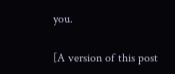you.

[A version of this post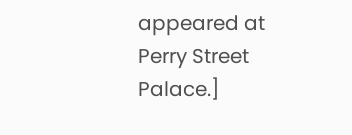appeared at Perry Street Palace.]